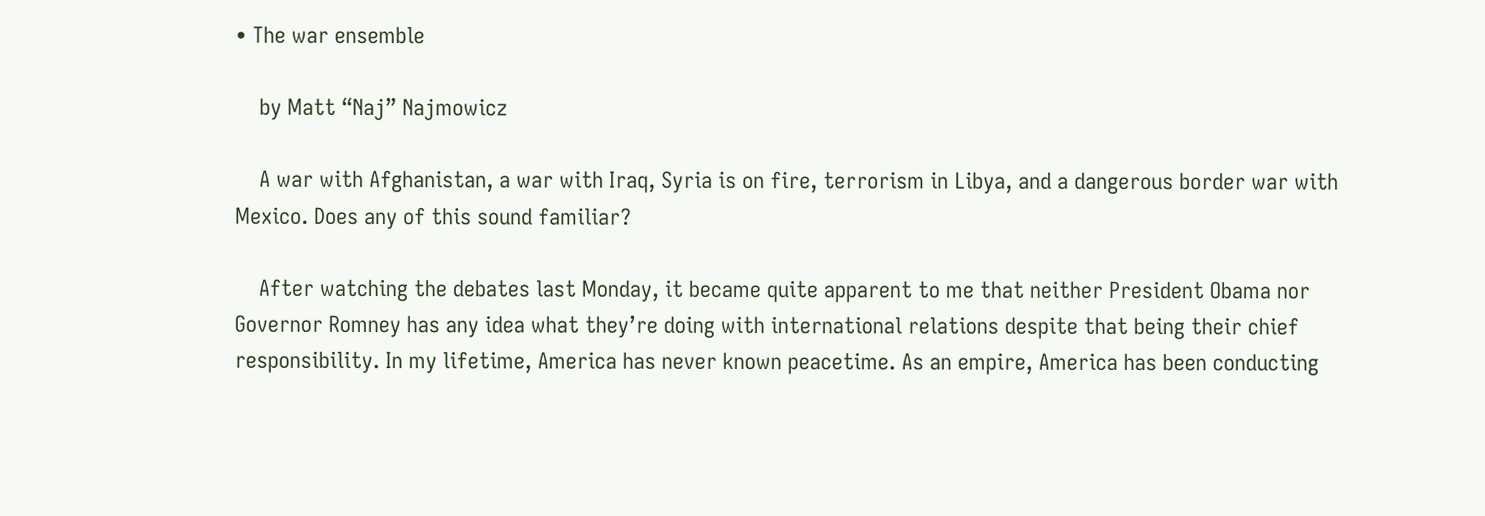• The war ensemble

    by Matt “Naj” Najmowicz

    A war with Afghanistan, a war with Iraq, Syria is on fire, terrorism in Libya, and a dangerous border war with Mexico. Does any of this sound familiar?

    After watching the debates last Monday, it became quite apparent to me that neither President Obama nor Governor Romney has any idea what they’re doing with international relations despite that being their chief responsibility. In my lifetime, America has never known peacetime. As an empire, America has been conducting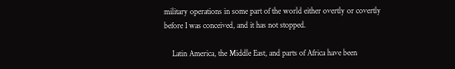military operations in some part of the world either overtly or covertly before I was conceived, and it has not stopped.

    Latin America, the Middle East, and parts of Africa have been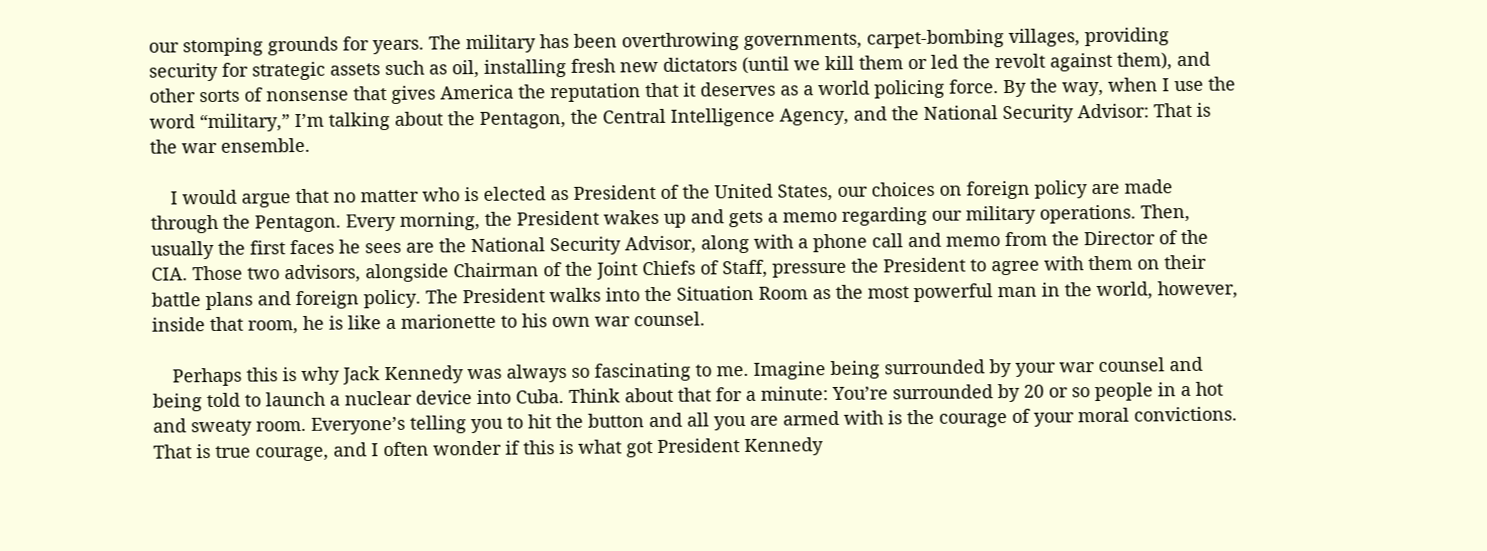our stomping grounds for years. The military has been overthrowing governments, carpet-bombing villages, providing security for strategic assets such as oil, installing fresh new dictators (until we kill them or led the revolt against them), and other sorts of nonsense that gives America the reputation that it deserves as a world policing force. By the way, when I use the word “military,” I’m talking about the Pentagon, the Central Intelligence Agency, and the National Security Advisor: That is the war ensemble.

    I would argue that no matter who is elected as President of the United States, our choices on foreign policy are made through the Pentagon. Every morning, the President wakes up and gets a memo regarding our military operations. Then, usually the first faces he sees are the National Security Advisor, along with a phone call and memo from the Director of the CIA. Those two advisors, alongside Chairman of the Joint Chiefs of Staff, pressure the President to agree with them on their battle plans and foreign policy. The President walks into the Situation Room as the most powerful man in the world, however, inside that room, he is like a marionette to his own war counsel.

    Perhaps this is why Jack Kennedy was always so fascinating to me. Imagine being surrounded by your war counsel and being told to launch a nuclear device into Cuba. Think about that for a minute: You’re surrounded by 20 or so people in a hot and sweaty room. Everyone’s telling you to hit the button and all you are armed with is the courage of your moral convictions. That is true courage, and I often wonder if this is what got President Kennedy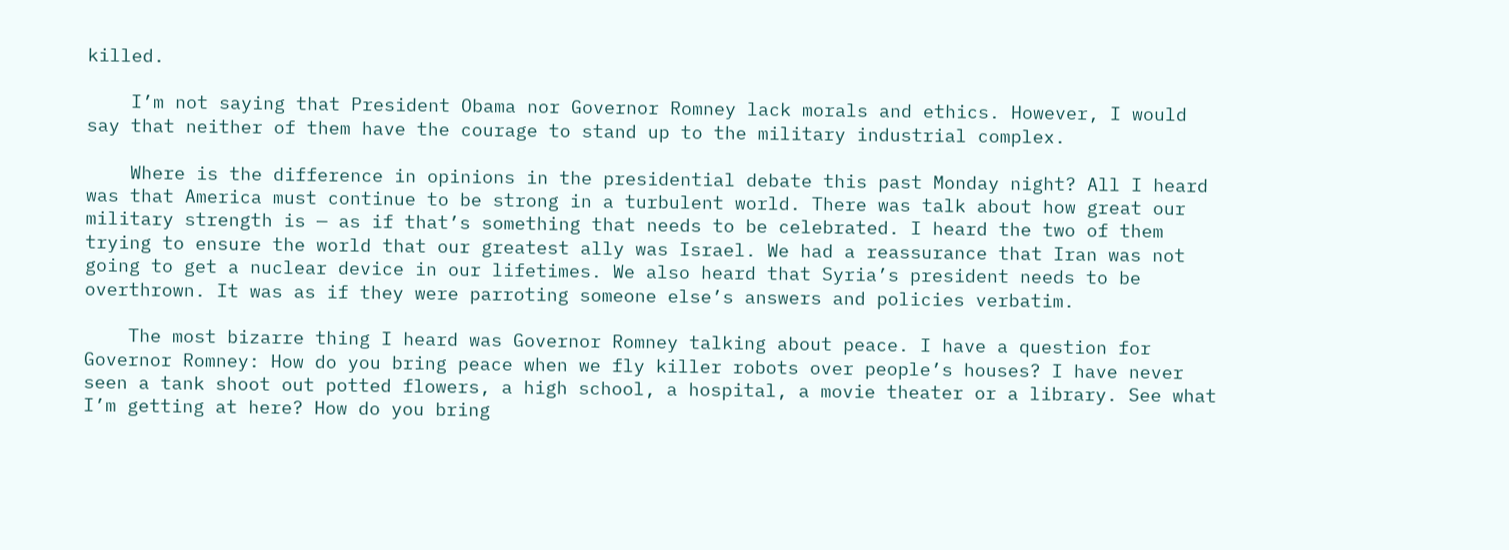killed.

    I’m not saying that President Obama nor Governor Romney lack morals and ethics. However, I would say that neither of them have the courage to stand up to the military industrial complex.

    Where is the difference in opinions in the presidential debate this past Monday night? All I heard was that America must continue to be strong in a turbulent world. There was talk about how great our military strength is — as if that’s something that needs to be celebrated. I heard the two of them trying to ensure the world that our greatest ally was Israel. We had a reassurance that Iran was not going to get a nuclear device in our lifetimes. We also heard that Syria’s president needs to be overthrown. It was as if they were parroting someone else’s answers and policies verbatim.

    The most bizarre thing I heard was Governor Romney talking about peace. I have a question for Governor Romney: How do you bring peace when we fly killer robots over people’s houses? I have never seen a tank shoot out potted flowers, a high school, a hospital, a movie theater or a library. See what I’m getting at here? How do you bring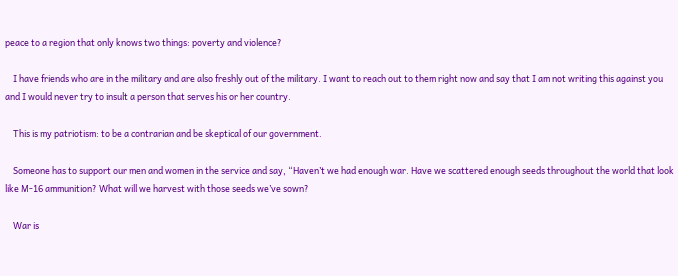peace to a region that only knows two things: poverty and violence?

    I have friends who are in the military and are also freshly out of the military. I want to reach out to them right now and say that I am not writing this against you and I would never try to insult a person that serves his or her country.

    This is my patriotism: to be a contrarian and be skeptical of our government.

    Someone has to support our men and women in the service and say, “Haven’t we had enough war. Have we scattered enough seeds throughout the world that look like M-16 ammunition? What will we harvest with those seeds we’ve sown?

    War is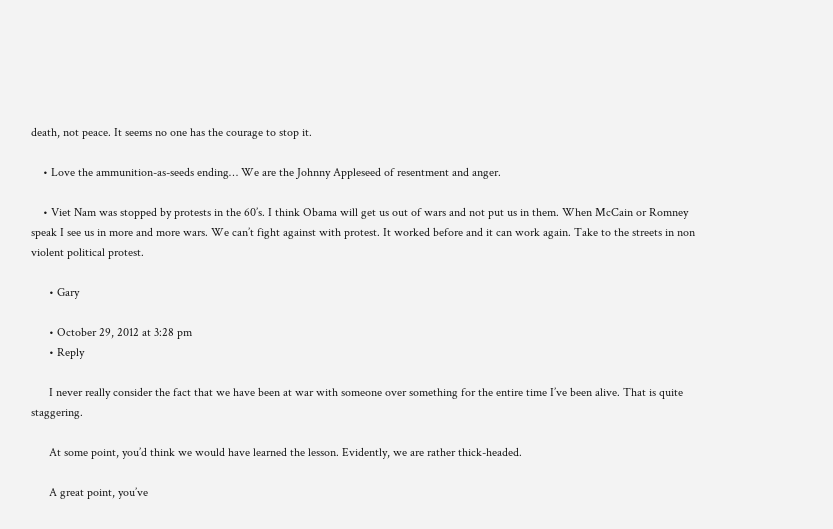death, not peace. It seems no one has the courage to stop it.

    • Love the ammunition-as-seeds ending… We are the Johnny Appleseed of resentment and anger.

    • Viet Nam was stopped by protests in the 60’s. I think Obama will get us out of wars and not put us in them. When McCain or Romney speak I see us in more and more wars. We can’t fight against with protest. It worked before and it can work again. Take to the streets in non violent political protest.

      • Gary

      • October 29, 2012 at 3:28 pm
      • Reply

      I never really consider the fact that we have been at war with someone over something for the entire time I’ve been alive. That is quite staggering.

      At some point, you’d think we would have learned the lesson. Evidently, we are rather thick-headed.

      A great point, you’ve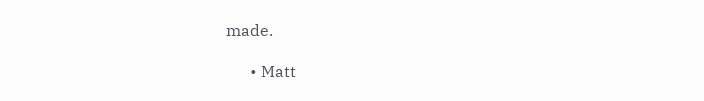made.

      • Matt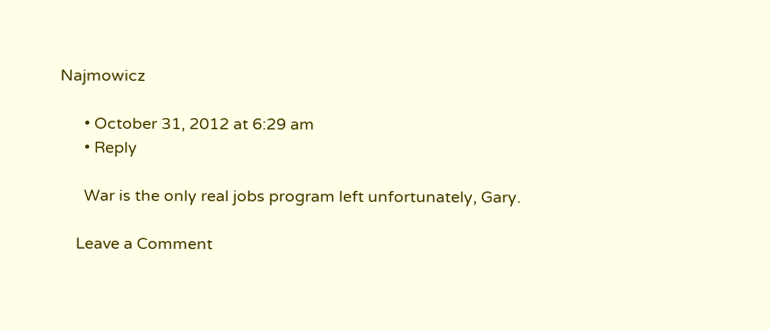Najmowicz

      • October 31, 2012 at 6:29 am
      • Reply

      War is the only real jobs program left unfortunately, Gary.

    Leave a Comment